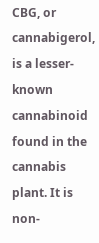CBG, or cannabigerol, is a lesser-known cannabinoid found in the cannabis plant. It is non-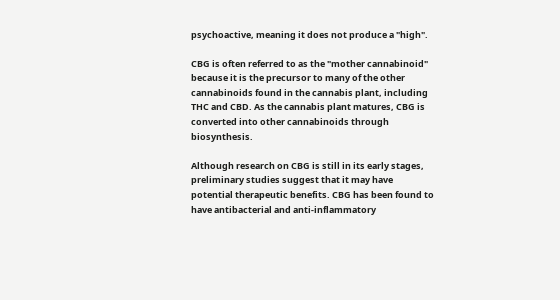psychoactive, meaning it does not produce a "high".

CBG is often referred to as the "mother cannabinoid" because it is the precursor to many of the other cannabinoids found in the cannabis plant, including THC and CBD. As the cannabis plant matures, CBG is converted into other cannabinoids through biosynthesis.

Although research on CBG is still in its early stages, preliminary studies suggest that it may have potential therapeutic benefits. CBG has been found to have antibacterial and anti-inflammatory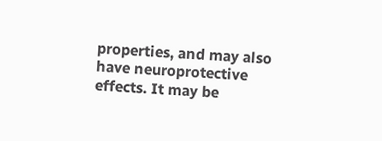properties, and may also have neuroprotective effects. It may be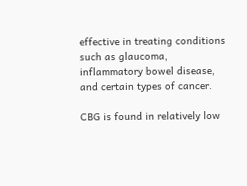effective in treating conditions such as glaucoma, inflammatory bowel disease, and certain types of cancer.

CBG is found in relatively low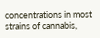concentrations in most strains of cannabis,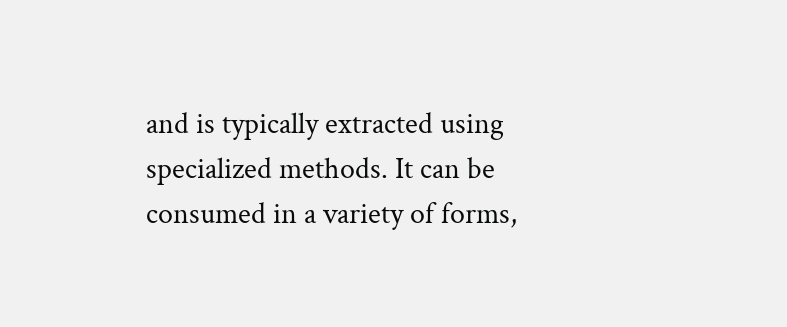and is typically extracted using specialized methods. It can be consumed in a variety of forms,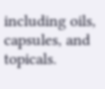including oils, capsules, and topicals.